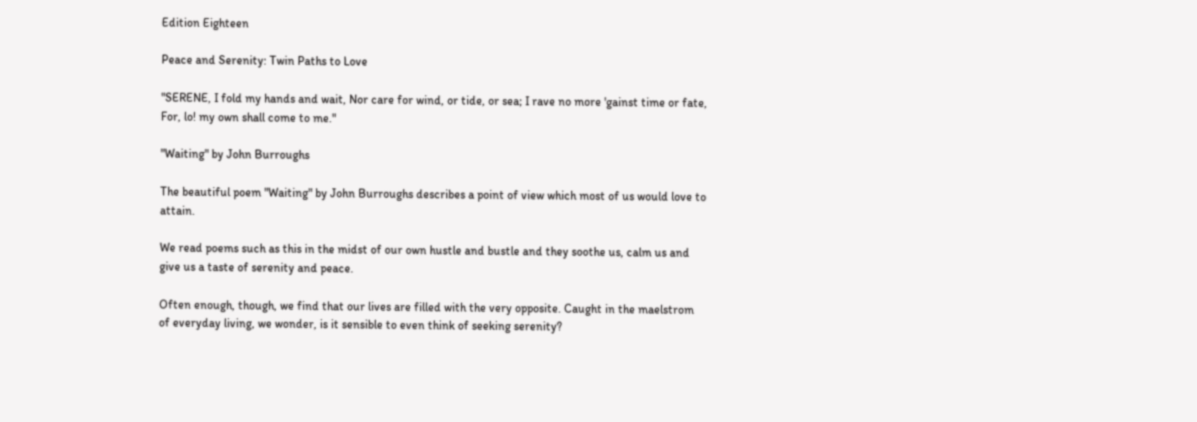Edition Eighteen

Peace and Serenity: Twin Paths to Love

"SERENE, I fold my hands and wait, Nor care for wind, or tide, or sea; I rave no more 'gainst time or fate, For, lo! my own shall come to me."

"Waiting" by John Burroughs

The beautiful poem "Waiting" by John Burroughs describes a point of view which most of us would love to attain.

We read poems such as this in the midst of our own hustle and bustle and they soothe us, calm us and give us a taste of serenity and peace.

Often enough, though, we find that our lives are filled with the very opposite. Caught in the maelstrom of everyday living, we wonder, is it sensible to even think of seeking serenity?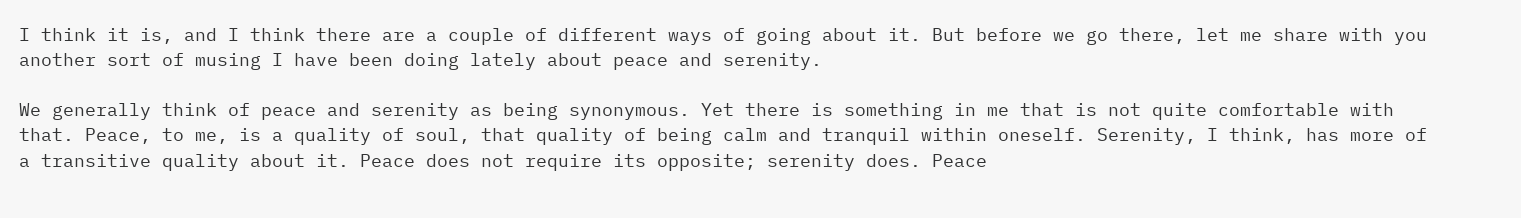I think it is, and I think there are a couple of different ways of going about it. But before we go there, let me share with you another sort of musing I have been doing lately about peace and serenity.

We generally think of peace and serenity as being synonymous. Yet there is something in me that is not quite comfortable with that. Peace, to me, is a quality of soul, that quality of being calm and tranquil within oneself. Serenity, I think, has more of a transitive quality about it. Peace does not require its opposite; serenity does. Peace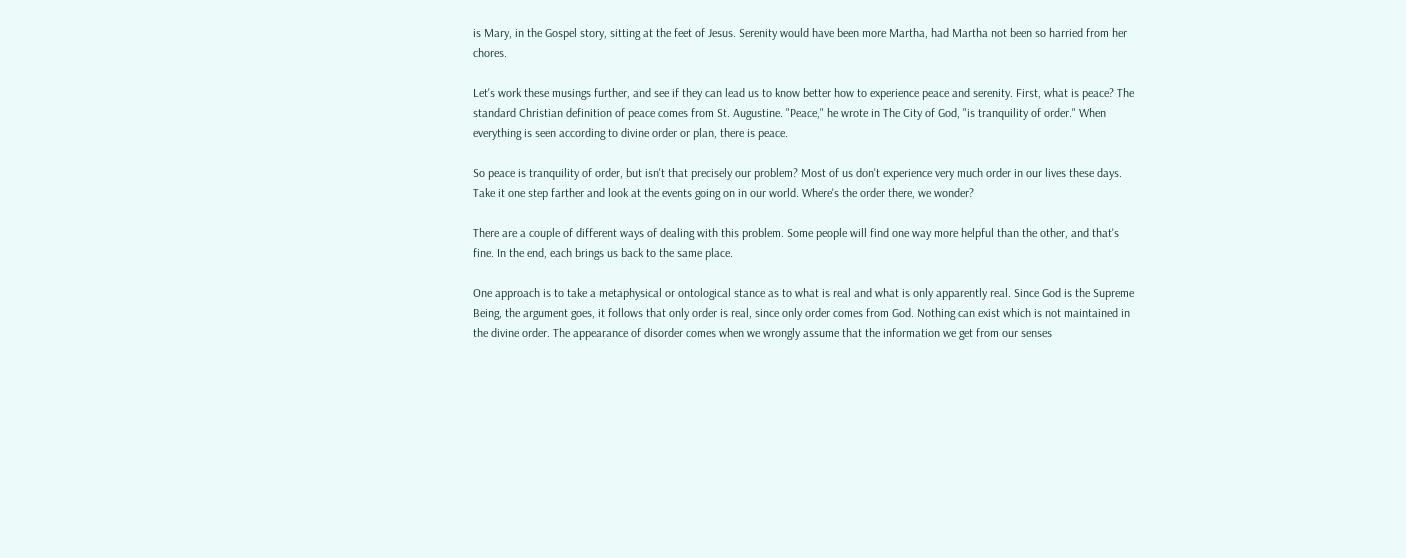is Mary, in the Gospel story, sitting at the feet of Jesus. Serenity would have been more Martha, had Martha not been so harried from her chores.

Let's work these musings further, and see if they can lead us to know better how to experience peace and serenity. First, what is peace? The standard Christian definition of peace comes from St. Augustine. "Peace," he wrote in The City of God, "is tranquility of order." When everything is seen according to divine order or plan, there is peace.

So peace is tranquility of order, but isn't that precisely our problem? Most of us don't experience very much order in our lives these days. Take it one step farther and look at the events going on in our world. Where's the order there, we wonder?

There are a couple of different ways of dealing with this problem. Some people will find one way more helpful than the other, and that's fine. In the end, each brings us back to the same place.

One approach is to take a metaphysical or ontological stance as to what is real and what is only apparently real. Since God is the Supreme Being, the argument goes, it follows that only order is real, since only order comes from God. Nothing can exist which is not maintained in the divine order. The appearance of disorder comes when we wrongly assume that the information we get from our senses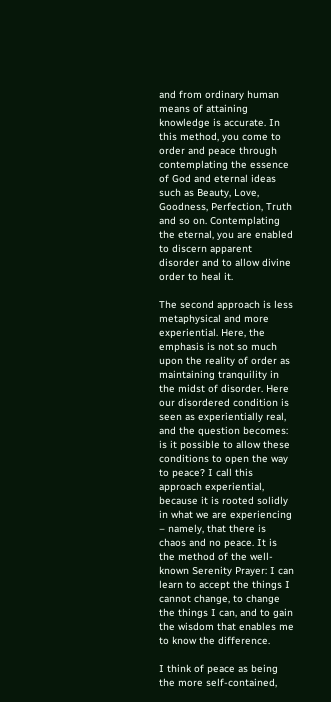and from ordinary human means of attaining knowledge is accurate. In this method, you come to order and peace through contemplating the essence of God and eternal ideas such as Beauty, Love, Goodness, Perfection, Truth and so on. Contemplating the eternal, you are enabled to discern apparent disorder and to allow divine order to heal it.

The second approach is less metaphysical and more experiential. Here, the emphasis is not so much upon the reality of order as maintaining tranquility in the midst of disorder. Here our disordered condition is seen as experientially real, and the question becomes: is it possible to allow these conditions to open the way to peace? I call this approach experiential, because it is rooted solidly in what we are experiencing – namely, that there is chaos and no peace. It is the method of the well-known Serenity Prayer: I can learn to accept the things I cannot change, to change the things I can, and to gain the wisdom that enables me to know the difference.

I think of peace as being the more self-contained,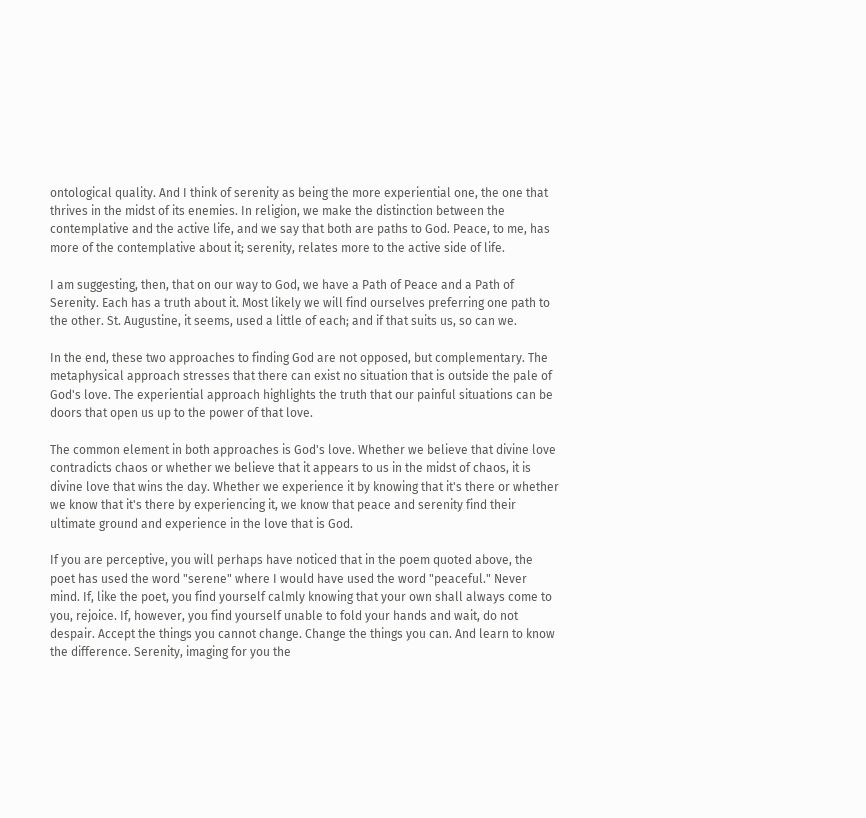ontological quality. And I think of serenity as being the more experiential one, the one that thrives in the midst of its enemies. In religion, we make the distinction between the contemplative and the active life, and we say that both are paths to God. Peace, to me, has more of the contemplative about it; serenity, relates more to the active side of life.

I am suggesting, then, that on our way to God, we have a Path of Peace and a Path of Serenity. Each has a truth about it. Most likely we will find ourselves preferring one path to the other. St. Augustine, it seems, used a little of each; and if that suits us, so can we.

In the end, these two approaches to finding God are not opposed, but complementary. The metaphysical approach stresses that there can exist no situation that is outside the pale of God's love. The experiential approach highlights the truth that our painful situations can be doors that open us up to the power of that love.

The common element in both approaches is God's love. Whether we believe that divine love contradicts chaos or whether we believe that it appears to us in the midst of chaos, it is divine love that wins the day. Whether we experience it by knowing that it's there or whether we know that it's there by experiencing it, we know that peace and serenity find their ultimate ground and experience in the love that is God.

If you are perceptive, you will perhaps have noticed that in the poem quoted above, the poet has used the word "serene" where I would have used the word "peaceful." Never mind. If, like the poet, you find yourself calmly knowing that your own shall always come to you, rejoice. If, however, you find yourself unable to fold your hands and wait, do not despair. Accept the things you cannot change. Change the things you can. And learn to know the difference. Serenity, imaging for you the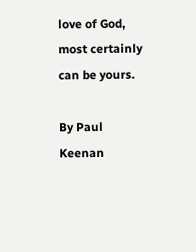love of God, most certainly can be yours.

By Paul Keenan